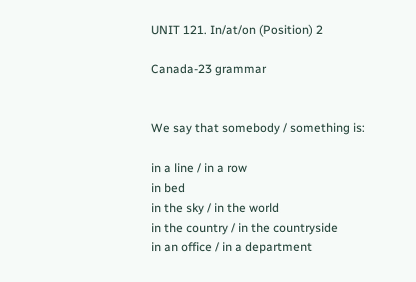UNIT 121. In/at/on (Position) 2

Canada-23 grammar


We say that somebody / something is:

in a line / in a row
in bed
in the sky / in the world
in the country / in the countryside
in an office / in a department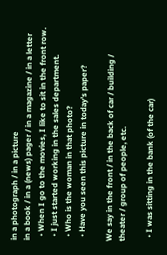in a photograph / in a picture
in a book / in a (news) pager / in a magazine / in a letter
  • When I go to the movies, I like to sit in the front row.
  • I just started working in the sales department.
  • Who is the woman in that photo?
  • Have you seen this picture in today’s paper?

We say in the front / in the back of car / building / theater / group of people, etc.

  • I was sitting in the bank (of the car)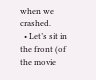when we crashed.
  • Let’s sit in the front (of the movie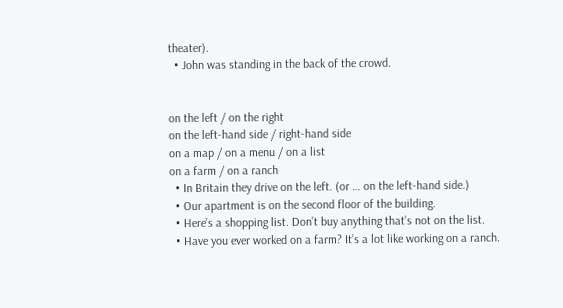theater).
  • John was standing in the back of the crowd.


on the left / on the right
on the left-hand side / right-hand side
on a map / on a menu / on a list
on a farm / on a ranch
  • In Britain they drive on the left. (or … on the left-hand side.)
  • Our apartment is on the second floor of the building.
  • Here’s a shopping list. Don’t buy anything that’s not on the list.
  • Have you ever worked on a farm? It’s a lot like working on a ranch.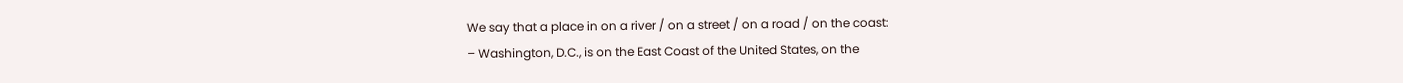We say that a place in on a river / on a street / on a road / on the coast:
– Washington, D.C., is on the East Coast of the United States, on the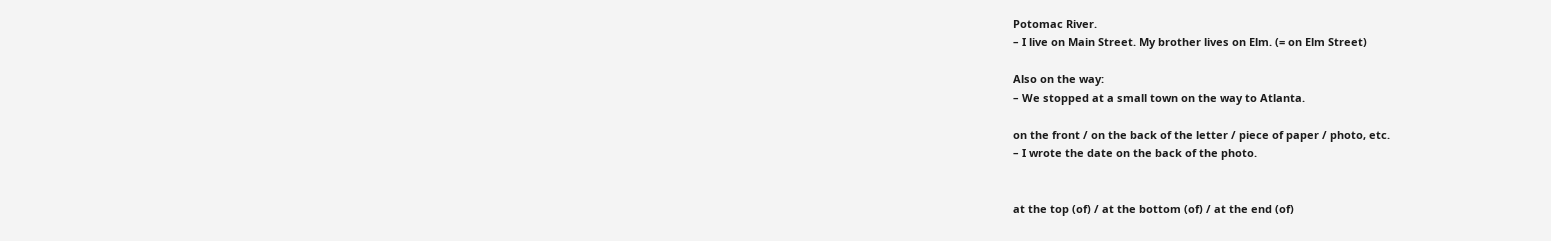Potomac River.
– I live on Main Street. My brother lives on Elm. (= on Elm Street)

Also on the way:
– We stopped at a small town on the way to Atlanta.

on the front / on the back of the letter / piece of paper / photo, etc.
– I wrote the date on the back of the photo.


at the top (of) / at the bottom (of) / at the end (of)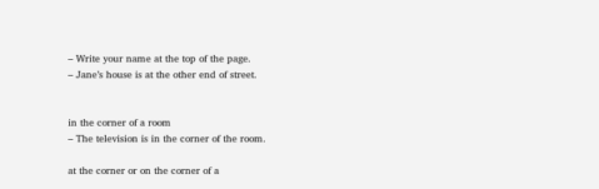– Write your name at the top of the page.
– Jane’s house is at the other end of street.


in the corner of a room
– The television is in the corner of the room.

at the corner or on the corner of a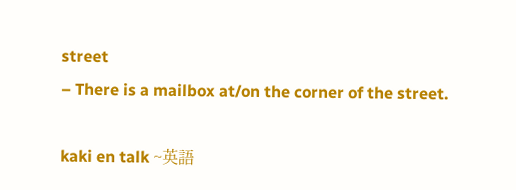street
– There is a mailbox at/on the corner of the street.

kaki en talk ~英語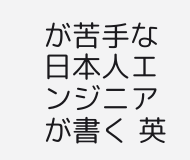が苦手な日本人エンジニアが書く 英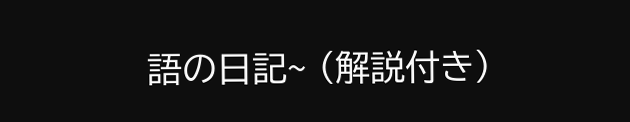語の日記~ (解説付き)